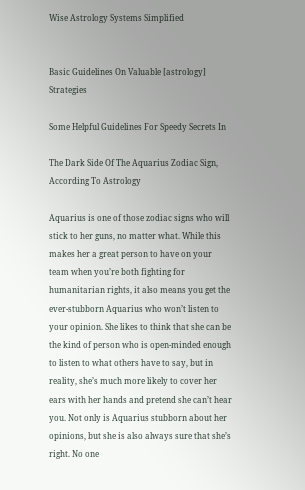Wise Astrology Systems Simplified


Basic Guidelines On Valuable [astrology] Strategies

Some Helpful Guidelines For Speedy Secrets In

The Dark Side Of The Aquarius Zodiac Sign, According To Astrology

Aquarius is one of those zodiac signs who will stick to her guns, no matter what. While this makes her a great person to have on your team when you’re both fighting for humanitarian rights, it also means you get the ever-stubborn Aquarius who won’t listen to your opinion. She likes to think that she can be the kind of person who is open-minded enough to listen to what others have to say, but in reality, she’s much more likely to cover her ears with her hands and pretend she can’t hear you. Not only is Aquarius stubborn about her opinions, but she is also always sure that she’s right. No one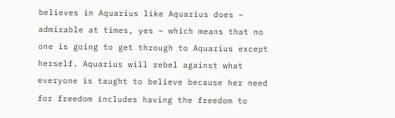believes in Aquarius like Aquarius does – admirable at times, yes – which means that no one is going to get through to Aquarius except herself. Aquarius will rebel against what everyone is taught to believe because her need for freedom includes having the freedom to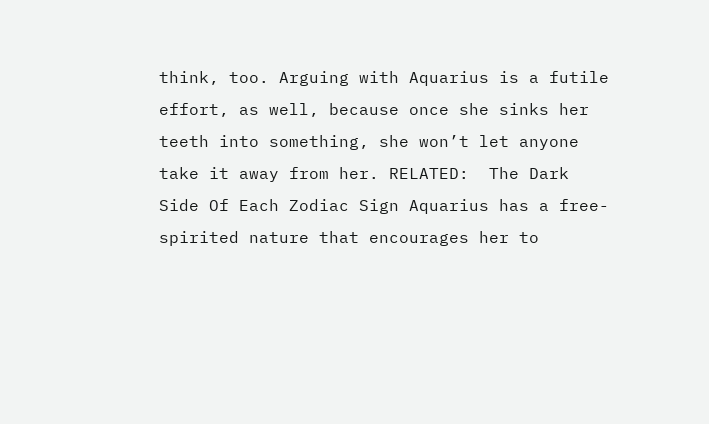think, too. Arguing with Aquarius is a futile effort, as well, because once she sinks her teeth into something, she won’t let anyone take it away from her. RELATED:  The Dark Side Of Each Zodiac Sign Aquarius has a free-spirited nature that encourages her to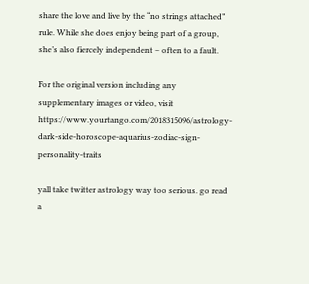share the love and live by the “no strings attached” rule. While she does enjoy being part of a group, she’s also fiercely independent – often to a fault.

For the original version including any supplementary images or video, visit https://www.yourtango.com/2018315096/astrology-dark-side-horoscope-aquarius-zodiac-sign-personality-traits

yall take twitter astrology way too serious. go read a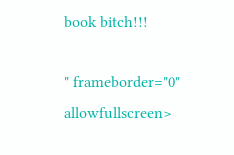book bitch!!!

" frameborder="0" allowfullscreen>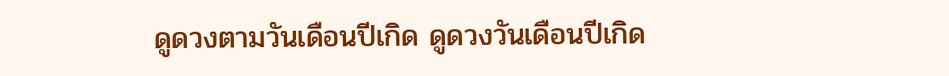ดูดวงตามวันเดือนปีเกิด ดูดวงวันเดือนปีเกิด